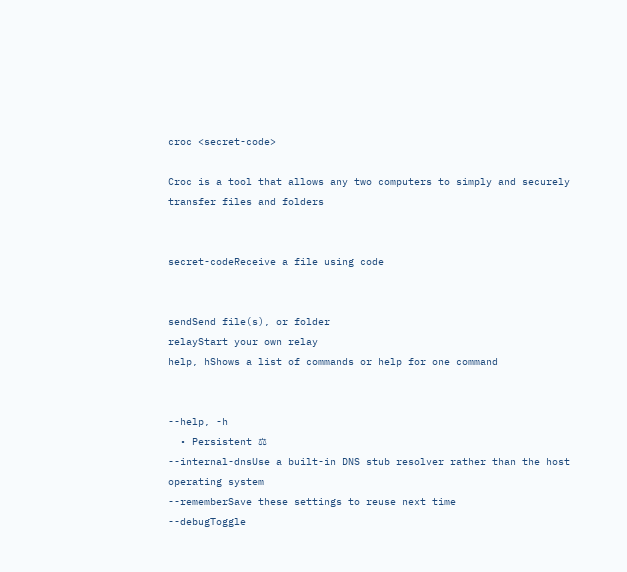croc <secret-code>

Croc is a tool that allows any two computers to simply and securely transfer files and folders


secret-codeReceive a file using code


sendSend file(s), or folder
relayStart your own relay
help, hShows a list of commands or help for one command


--help, -h
  • Persistent ⚖
--internal-dnsUse a built-in DNS stub resolver rather than the host operating system
--rememberSave these settings to reuse next time
--debugToggle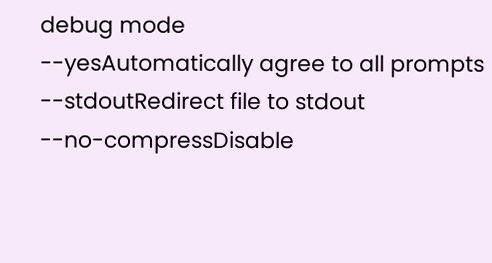debug mode
--yesAutomatically agree to all prompts
--stdoutRedirect file to stdout
--no-compressDisable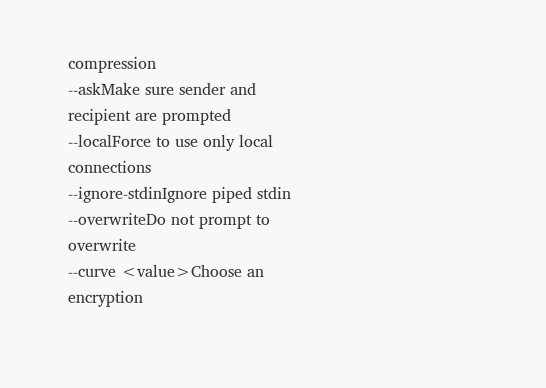compression
--askMake sure sender and recipient are prompted
--localForce to use only local connections
--ignore-stdinIgnore piped stdin
--overwriteDo not prompt to overwrite
--curve <value>Choose an encryption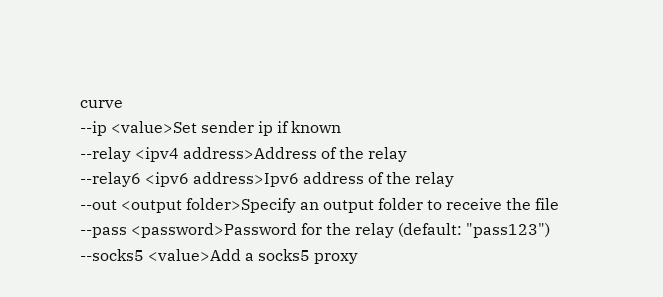curve
--ip <value>Set sender ip if known
--relay <ipv4 address>Address of the relay
--relay6 <ipv6 address>Ipv6 address of the relay
--out <output folder>Specify an output folder to receive the file
--pass <password>Password for the relay (default: "pass123")
--socks5 <value>Add a socks5 proxy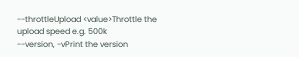--throttleUpload <value>Throttle the upload speed e.g. 500k
--version, -vPrint the version